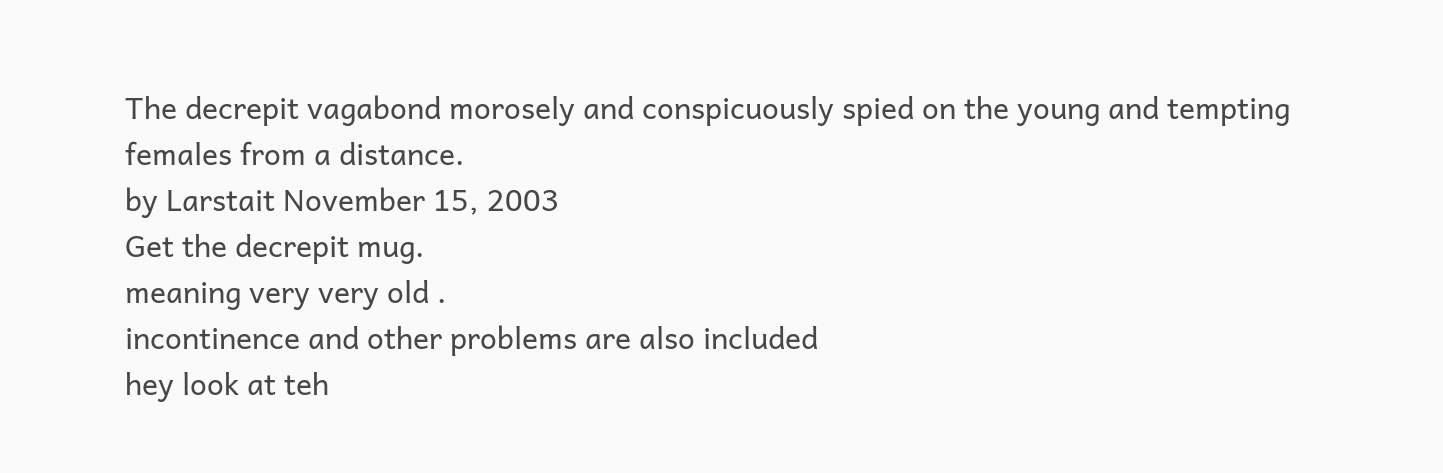The decrepit vagabond morosely and conspicuously spied on the young and tempting females from a distance.
by Larstait November 15, 2003
Get the decrepit mug.
meaning very very old .
incontinence and other problems are also included
hey look at teh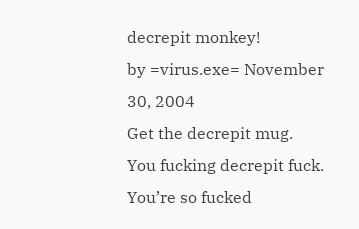decrepit monkey!
by =virus.exe= November 30, 2004
Get the decrepit mug.
You fucking decrepit fuck. You’re so fucked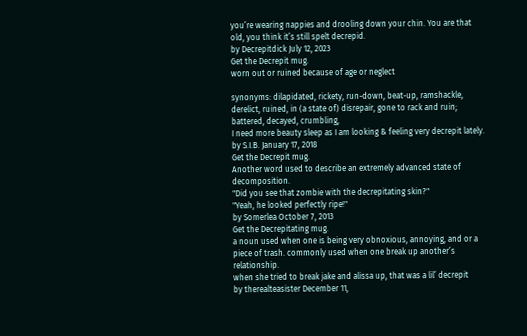you’re wearing nappies and drooling down your chin. You are that old, you think it’s still spelt decrepid.
by Decrepitdick July 12, 2023
Get the Decrepit mug.
worn out or ruined because of age or neglect

synonyms: dilapidated, rickety, run-down, beat-up, ramshackle, derelict, ruined, in (a state of) disrepair, gone to rack and ruin; battered, decayed, crumbling,
I need more beauty sleep as I am looking & feeling very decrepit lately.
by S.I.B. January 17, 2018
Get the Decrepit mug.
Another word used to describe an extremely advanced state of decomposition.
"Did you see that zombie with the decrepitating skin?"
"Yeah, he looked perfectly ripe!"
by Somerlea October 7, 2013
Get the Decrepitating mug.
a noun used when one is being very obnoxious, annoying, and or a piece of trash. commonly used when one break up another’s relationship.
when she tried to break jake and alissa up, that was a lil’ decrepit
by therealteasister December 11,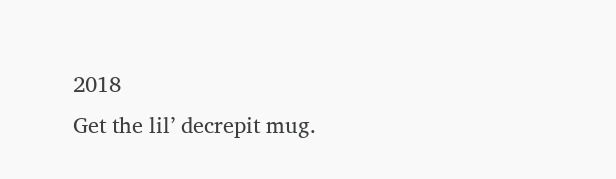2018
Get the lil’ decrepit mug.